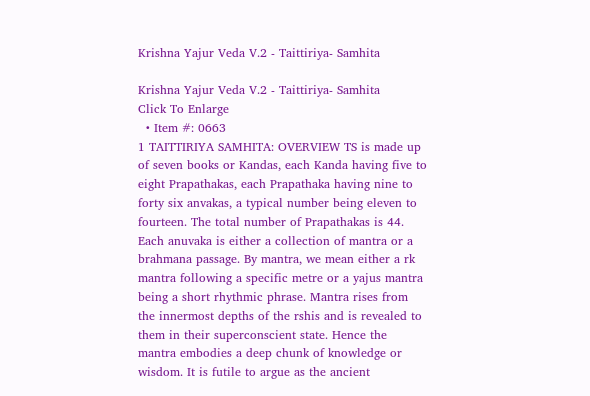Krishna Yajur Veda V.2 - Taittiriya- Samhita

Krishna Yajur Veda V.2 - Taittiriya- Samhita
Click To Enlarge
  • Item #: 0663
1 TAITTIRIYA SAMHITA: OVERVIEW TS is made up of seven books or Kandas, each Kanda having five to eight Prapathakas, each Prapathaka having nine to forty six anvakas, a typical number being eleven to fourteen. The total number of Prapathakas is 44. Each anuvaka is either a collection of mantra or a brahmana passage. By mantra, we mean either a rk mantra following a specific metre or a yajus mantra being a short rhythmic phrase. Mantra rises from the innermost depths of the rshis and is revealed to them in their superconscient state. Hence the mantra embodies a deep chunk of knowledge or wisdom. It is futile to argue as the ancient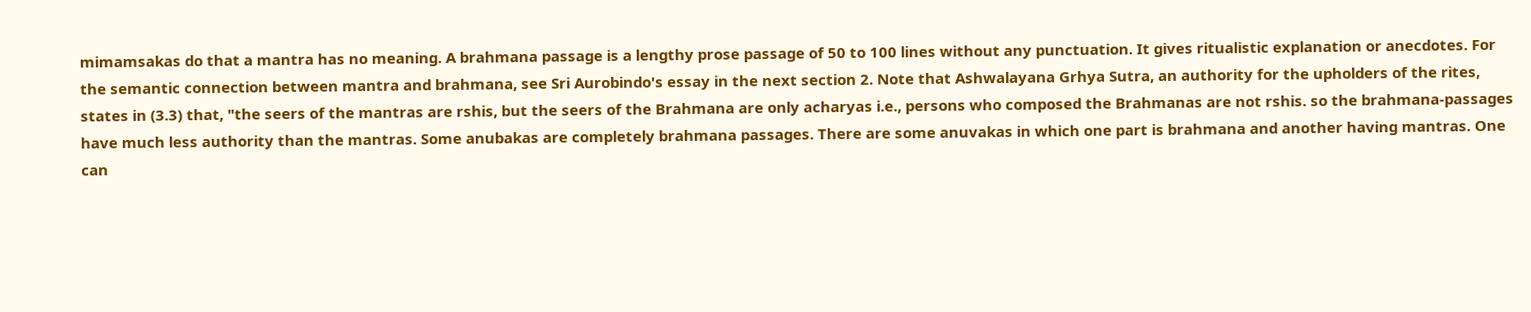mimamsakas do that a mantra has no meaning. A brahmana passage is a lengthy prose passage of 50 to 100 lines without any punctuation. It gives ritualistic explanation or anecdotes. For the semantic connection between mantra and brahmana, see Sri Aurobindo's essay in the next section 2. Note that Ashwalayana Grhya Sutra, an authority for the upholders of the rites, states in (3.3) that, "the seers of the mantras are rshis, but the seers of the Brahmana are only acharyas i.e., persons who composed the Brahmanas are not rshis. so the brahmana-passages have much less authority than the mantras. Some anubakas are completely brahmana passages. There are some anuvakas in which one part is brahmana and another having mantras. One can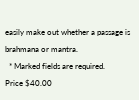easily make out whether a passage is brahmana or mantra.
  * Marked fields are required.
Price $40.00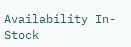Availability In-Stock